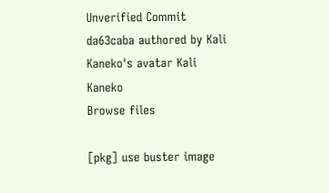Unverified Commit da63caba authored by Kali Kaneko's avatar Kali Kaneko
Browse files

[pkg] use buster image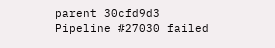parent 30cfd9d3
Pipeline #27030 failed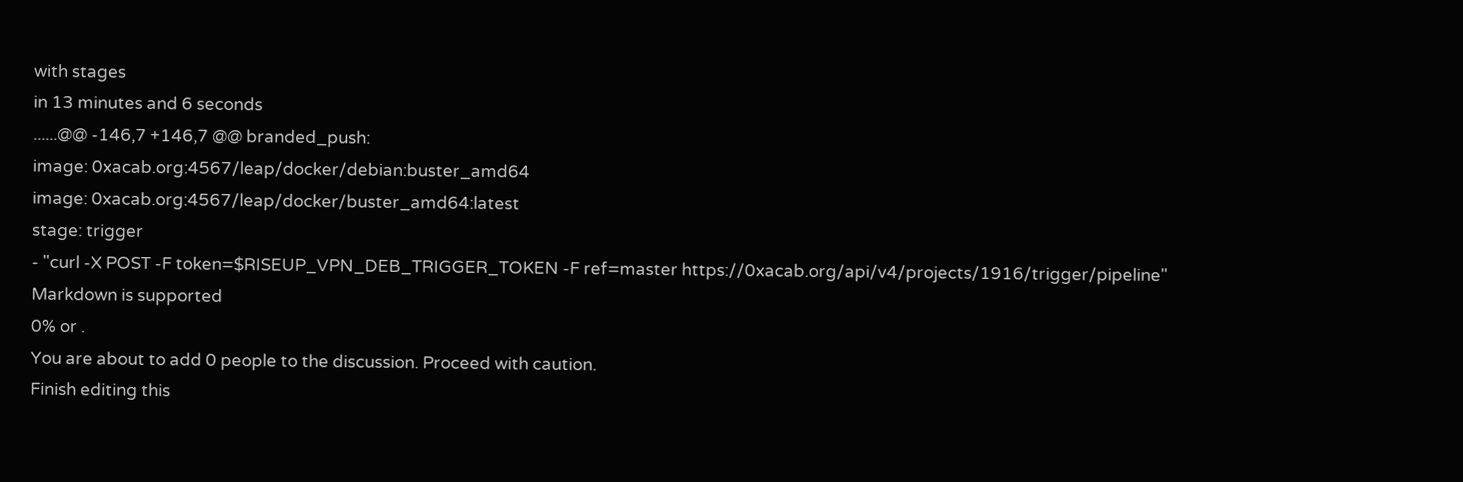with stages
in 13 minutes and 6 seconds
......@@ -146,7 +146,7 @@ branded_push:
image: 0xacab.org:4567/leap/docker/debian:buster_amd64
image: 0xacab.org:4567/leap/docker/buster_amd64:latest
stage: trigger
- "curl -X POST -F token=$RISEUP_VPN_DEB_TRIGGER_TOKEN -F ref=master https://0xacab.org/api/v4/projects/1916/trigger/pipeline"
Markdown is supported
0% or .
You are about to add 0 people to the discussion. Proceed with caution.
Finish editing this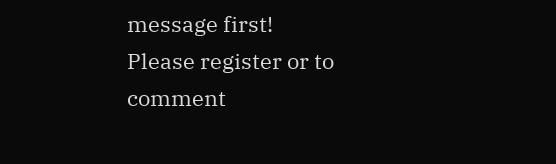message first!
Please register or to comment